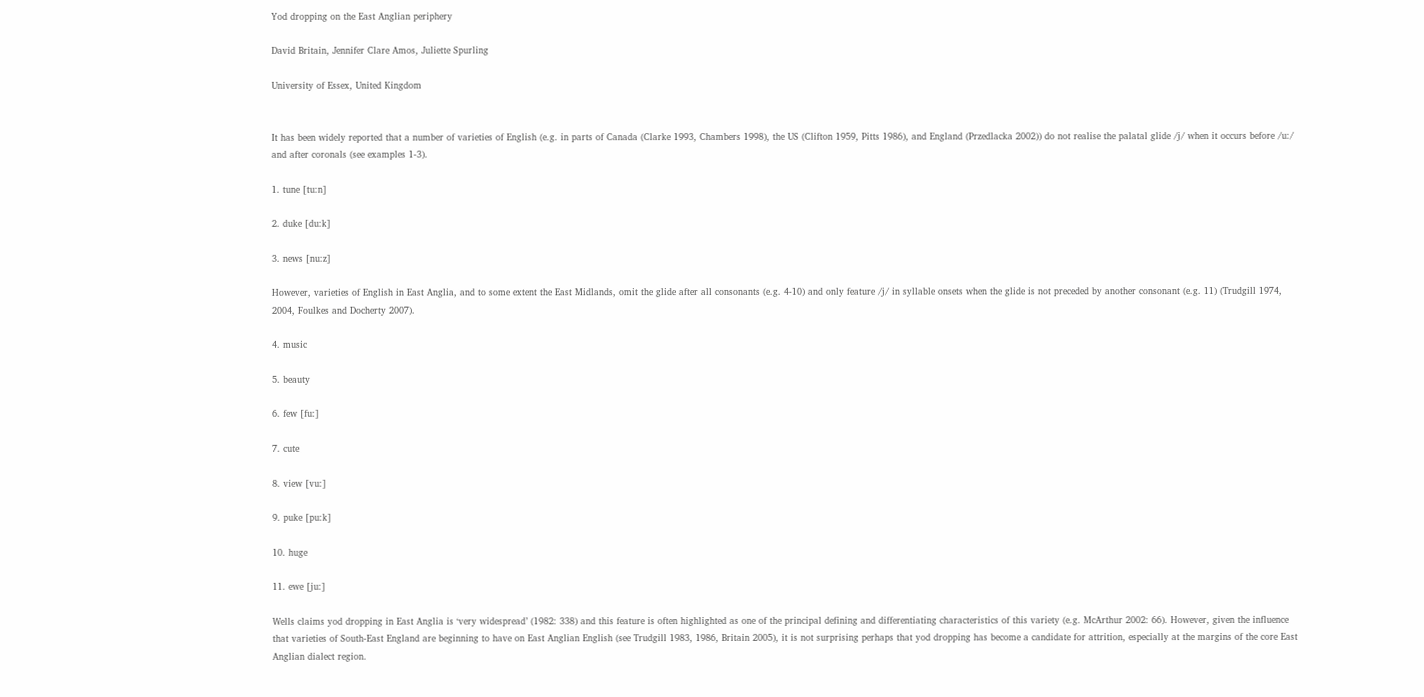Yod dropping on the East Anglian periphery

David Britain, Jennifer Clare Amos, Juliette Spurling

University of Essex, United Kingdom


It has been widely reported that a number of varieties of English (e.g. in parts of Canada (Clarke 1993, Chambers 1998), the US (Clifton 1959, Pitts 1986), and England (Przedlacka 2002)) do not realise the palatal glide /j/ when it occurs before /u:/ and after coronals (see examples 1-3).

1. tune [tu:n]

2. duke [du:k]

3. news [nu:z]

However, varieties of English in East Anglia, and to some extent the East Midlands, omit the glide after all consonants (e.g. 4-10) and only feature /j/ in syllable onsets when the glide is not preceded by another consonant (e.g. 11) (Trudgill 1974, 2004, Foulkes and Docherty 2007).

4. music

5. beauty

6. few [fu:]

7. cute

8. view [vu:]

9. puke [pu:k]

10. huge

11. ewe [ju:]

Wells claims yod dropping in East Anglia is ‘very widespread’ (1982: 338) and this feature is often highlighted as one of the principal defining and differentiating characteristics of this variety (e.g. McArthur 2002: 66). However, given the influence that varieties of South-East England are beginning to have on East Anglian English (see Trudgill 1983, 1986, Britain 2005), it is not surprising perhaps that yod dropping has become a candidate for attrition, especially at the margins of the core East Anglian dialect region.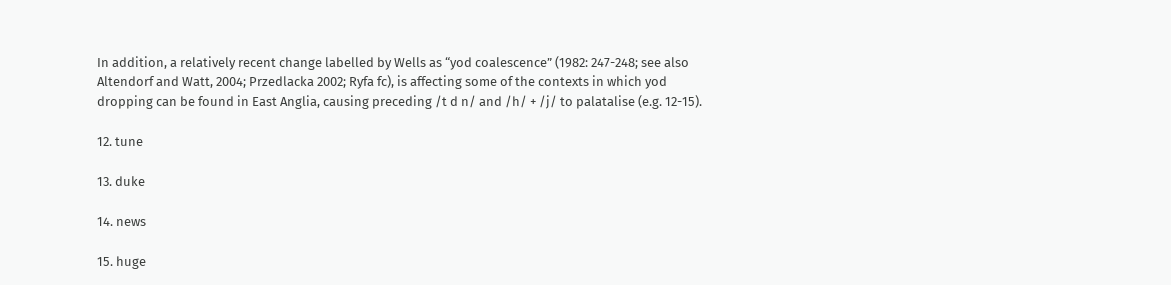In addition, a relatively recent change labelled by Wells as “yod coalescence” (1982: 247-248; see also Altendorf and Watt, 2004; Przedlacka 2002; Ryfa fc), is affecting some of the contexts in which yod dropping can be found in East Anglia, causing preceding /t d n/ and /h/ + /j/ to palatalise (e.g. 12-15).

12. tune

13. duke

14. news

15. huge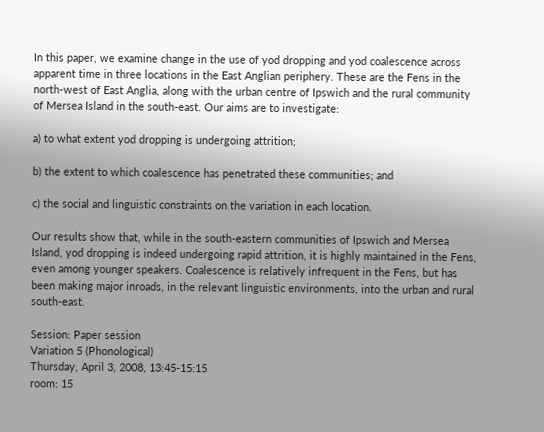In this paper, we examine change in the use of yod dropping and yod coalescence across apparent time in three locations in the East Anglian periphery. These are the Fens in the north-west of East Anglia, along with the urban centre of Ipswich and the rural community of Mersea Island in the south-east. Our aims are to investigate:

a) to what extent yod dropping is undergoing attrition;

b) the extent to which coalescence has penetrated these communities; and

c) the social and linguistic constraints on the variation in each location.

Our results show that, while in the south-eastern communities of Ipswich and Mersea Island, yod dropping is indeed undergoing rapid attrition, it is highly maintained in the Fens, even among younger speakers. Coalescence is relatively infrequent in the Fens, but has been making major inroads, in the relevant linguistic environments, into the urban and rural south-east.

Session: Paper session
Variation 5 (Phonological)
Thursday, April 3, 2008, 13:45-15:15
room: 15